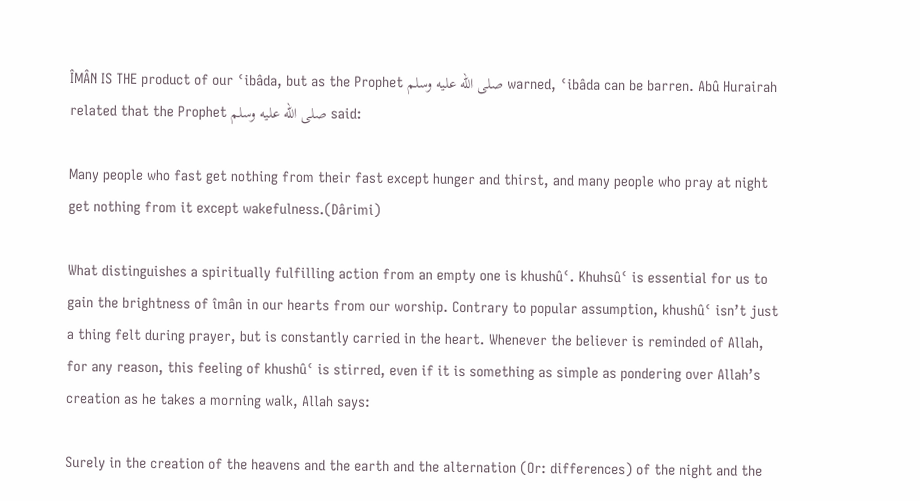ÎMÂN IS THE product of our ʿibâda, but as the Prophet صلى الله عليه وسلم warned, ʿibâda can be barren. Abû Hurairah related that the Prophet صلى الله عليه وسلم said:

Many people who fast get nothing from their fast except hunger and thirst, and many people who pray at night get nothing from it except wakefulness.(Dârimi)

What distinguishes a spiritually fulfilling action from an empty one is khushûʿ. Khuhsûʿ is essential for us to gain the brightness of îmân in our hearts from our worship. Contrary to popular assumption, khushûʿ isn’t just a thing felt during prayer, but is constantly carried in the heart. Whenever the believer is reminded of Allah, for any reason, this feeling of khushûʿ is stirred, even if it is something as simple as pondering over Allah’s creation as he takes a morning walk, Allah says:

Surely in the creation of the heavens and the earth and the alternation (Or: differences) of the night and the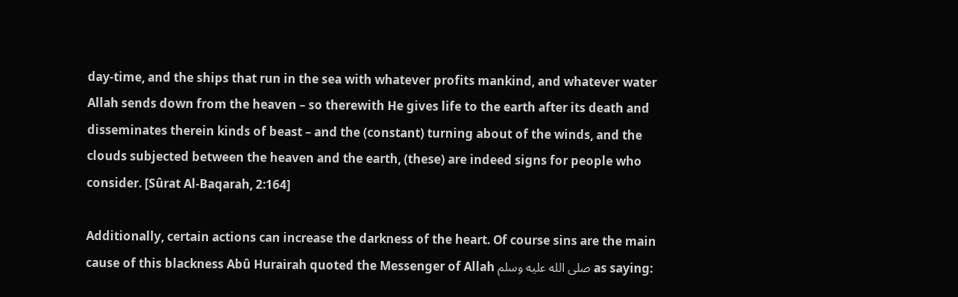day-time, and the ships that run in the sea with whatever profits mankind, and whatever water Allah sends down from the heaven – so therewith He gives life to the earth after its death and disseminates therein kinds of beast – and the (constant) turning about of the winds, and the clouds subjected between the heaven and the earth, (these) are indeed signs for people who consider. [Sûrat Al-Baqarah, 2:164]

Additionally, certain actions can increase the darkness of the heart. Of course sins are the main cause of this blackness Abû Hurairah quoted the Messenger of Allah صلى الله عليه وسلم as saying: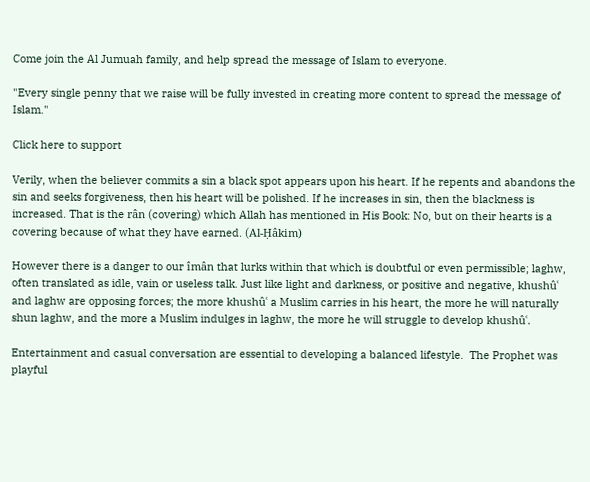Come join the Al Jumuah family, and help spread the message of Islam to everyone.

"Every single penny that we raise will be fully invested in creating more content to spread the message of Islam."

Click here to support

Verily, when the believer commits a sin a black spot appears upon his heart. If he repents and abandons the sin and seeks forgiveness, then his heart will be polished. If he increases in sin, then the blackness is increased. That is the rân (covering) which Allah has mentioned in His Book: No, but on their hearts is a covering because of what they have earned. (Al-Ḥâkim)

However there is a danger to our îmân that lurks within that which is doubtful or even permissible; laghw, often translated as idle, vain or useless talk. Just like light and darkness, or positive and negative, khushûʿ and laghw are opposing forces; the more khushûʿ a Muslim carries in his heart, the more he will naturally shun laghw, and the more a Muslim indulges in laghw, the more he will struggle to develop khushûʿ.

Entertainment and casual conversation are essential to developing a balanced lifestyle.  The Prophet was playful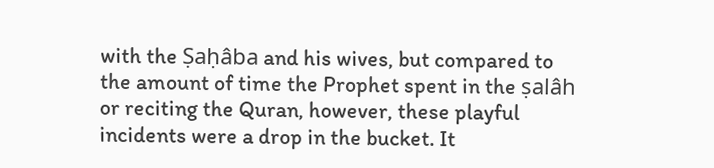with the Ṣaḥâba and his wives, but compared to the amount of time the Prophet spent in the ṣalâh or reciting the Quran, however, these playful incidents were a drop in the bucket. It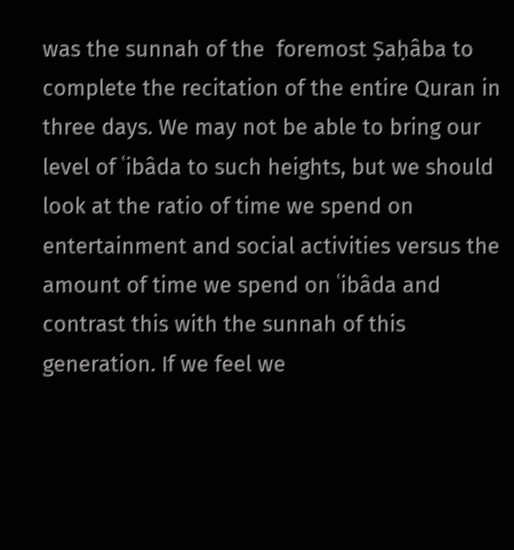was the sunnah of the  foremost Ṣaḥâba to complete the recitation of the entire Quran in three days. We may not be able to bring our level of ʿibâda to such heights, but we should look at the ratio of time we spend on entertainment and social activities versus the amount of time we spend on ʿibâda and contrast this with the sunnah of this generation. If we feel we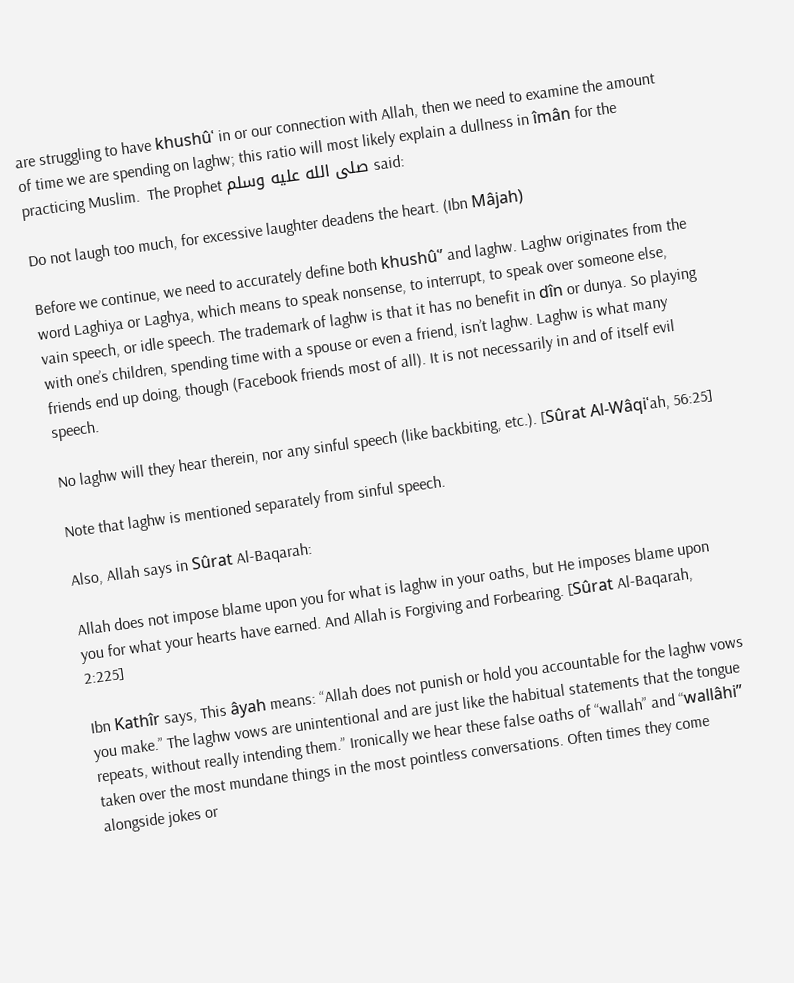are struggling to have khushûʿ in or our connection with Allah, then we need to examine the amount of time we are spending on laghw; this ratio will most likely explain a dullness in îmân for the practicing Muslim.  The Prophet صلى الله عليه وسلم said:

Do not laugh too much, for excessive laughter deadens the heart. (Ibn Mâjah)

Before we continue, we need to accurately define both khushûʿ’ and laghw. Laghw originates from the word Laghiya or Laghya, which means to speak nonsense, to interrupt, to speak over someone else, vain speech, or idle speech. The trademark of laghw is that it has no benefit in dîn or dunya. So playing with one’s children, spending time with a spouse or even a friend, isn’t laghw. Laghw is what many friends end up doing, though (Facebook friends most of all). It is not necessarily in and of itself evil speech.

No laghw will they hear therein, nor any sinful speech (like backbiting, etc.). [Sûrat Al-Wâqiʿah, 56:25]

Note that laghw is mentioned separately from sinful speech.

Also, Allah says in Sûrat Al-Baqarah:

Allah does not impose blame upon you for what is laghw in your oaths, but He imposes blame upon you for what your hearts have earned. And Allah is Forgiving and Forbearing. [Sûrat Al-Baqarah, 2:225]

Ibn Kathîr says, This âyah means: “Allah does not punish or hold you accountable for the laghw vows you make.” The laghw vows are unintentional and are just like the habitual statements that the tongue repeats, without really intending them.” Ironically we hear these false oaths of “wallah” and “wallâhi” taken over the most mundane things in the most pointless conversations. Often times they come alongside jokes or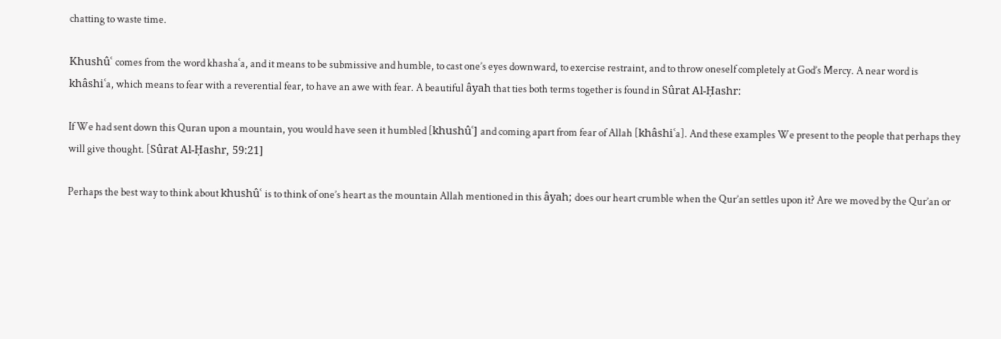chatting to waste time.

Khushûʿ comes from the word khashaʿa, and it means to be submissive and humble, to cast one’s eyes downward, to exercise restraint, and to throw oneself completely at God’s Mercy. A near word is khâshiʿa, which means to fear with a reverential fear, to have an awe with fear. A beautiful âyah that ties both terms together is found in Sûrat Al-Ḥashr:

If We had sent down this Quran upon a mountain, you would have seen it humbled [khushûʿ] and coming apart from fear of Allah [khâshiʿa]. And these examples We present to the people that perhaps they will give thought. [Sûrat Al-Ḥashr, 59:21]

Perhaps the best way to think about khushûʿ is to think of one’s heart as the mountain Allah mentioned in this âyah; does our heart crumble when the Qur’an settles upon it? Are we moved by the Qur’an or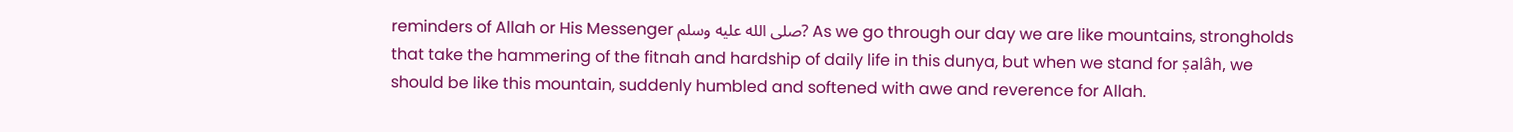reminders of Allah or His Messenger صلى الله عليه وسلم? As we go through our day we are like mountains, strongholds that take the hammering of the fitnah and hardship of daily life in this dunya, but when we stand for ṣalâh, we should be like this mountain, suddenly humbled and softened with awe and reverence for Allah.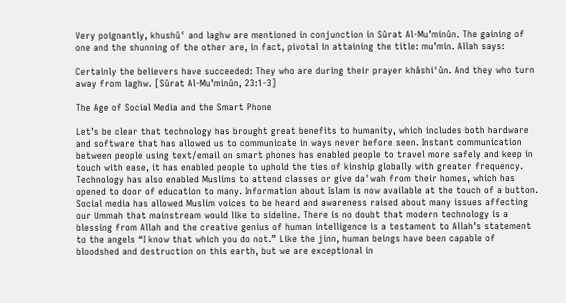Very poignantly, khushûʿ and laghw are mentioned in conjunction in Sûrat Al-Mu’minûn. The gaining of one and the shunning of the other are, in fact, pivotal in attaining the title: mu’min. Allah says:

Certainly the believers have succeeded: They who are during their prayer khâshiʿûn. And they who turn away from laghw. [Sûrat Al-Mu’minûn, 23:1-3]

The Age of Social Media and the Smart Phone

Let’s be clear that technology has brought great benefits to humanity, which includes both hardware and software that has allowed us to communicate in ways never before seen. Instant communication between people using text/email on smart phones has enabled people to travel more safely and keep in touch with ease, it has enabled people to uphold the ties of kinship globally with greater frequency. Technology has also enabled Muslims to attend classes or give daʿwah from their homes, which has opened to door of education to many. Information about Islam is now available at the touch of a button.  Social media has allowed Muslim voices to be heard and awareness raised about many issues affecting our Ummah that mainstream would like to sideline. There is no doubt that modern technology is a blessing from Allah and the creative genius of human intelligence is a testament to Allah’s statement to the angels “I know that which you do not.” Like the jinn, human beings have been capable of bloodshed and destruction on this earth, but we are exceptional in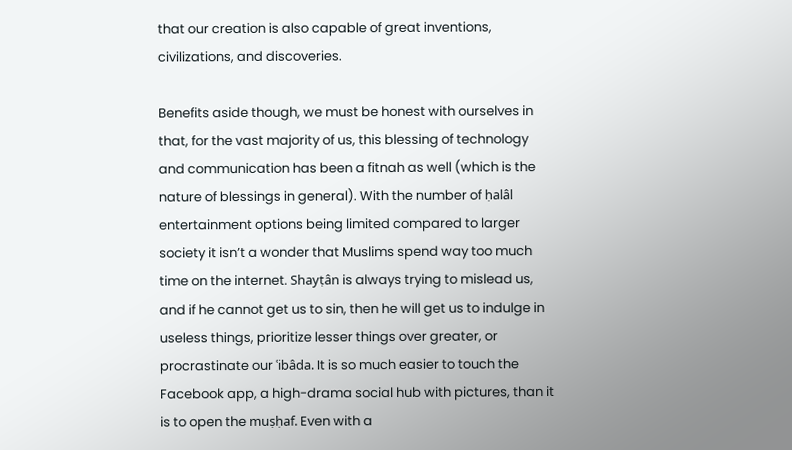that our creation is also capable of great inventions, civilizations, and discoveries.

Benefits aside though, we must be honest with ourselves in that, for the vast majority of us, this blessing of technology and communication has been a fitnah as well (which is the nature of blessings in general). With the number of ḥalâl entertainment options being limited compared to larger society it isn’t a wonder that Muslims spend way too much time on the internet. Shayṭân is always trying to mislead us, and if he cannot get us to sin, then he will get us to indulge in useless things, prioritize lesser things over greater, or procrastinate our ʿibâda. It is so much easier to touch the Facebook app, a high-drama social hub with pictures, than it is to open the muṣḥaf. Even with a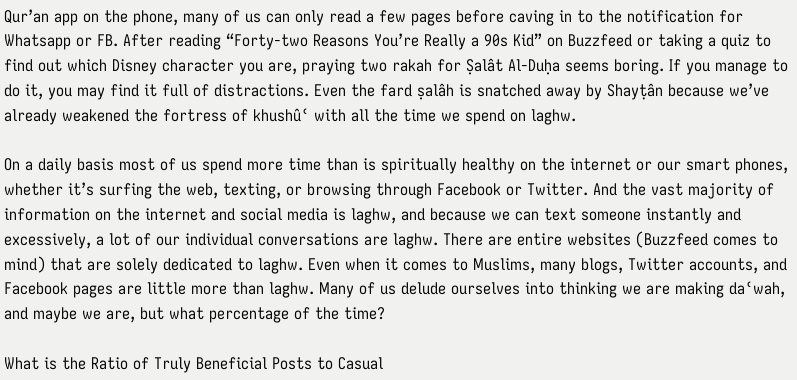Qur’an app on the phone, many of us can only read a few pages before caving in to the notification for Whatsapp or FB. After reading “Forty-two Reasons You’re Really a 90s Kid” on Buzzfeed or taking a quiz to find out which Disney character you are, praying two rakah for Ṣalât Al-Duḥa seems boring. If you manage to do it, you may find it full of distractions. Even the fard ṣalâh is snatched away by Shayṭân because we’ve already weakened the fortress of khushûʿ with all the time we spend on laghw.

On a daily basis most of us spend more time than is spiritually healthy on the internet or our smart phones, whether it’s surfing the web, texting, or browsing through Facebook or Twitter. And the vast majority of information on the internet and social media is laghw, and because we can text someone instantly and excessively, a lot of our individual conversations are laghw. There are entire websites (Buzzfeed comes to mind) that are solely dedicated to laghw. Even when it comes to Muslims, many blogs, Twitter accounts, and Facebook pages are little more than laghw. Many of us delude ourselves into thinking we are making daʿwah, and maybe we are, but what percentage of the time?

What is the Ratio of Truly Beneficial Posts to Casual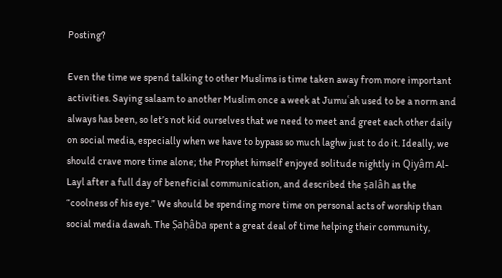Posting?

Even the time we spend talking to other Muslims is time taken away from more important activities. Saying salaam to another Muslim once a week at Jumuʿah used to be a norm and always has been, so let’s not kid ourselves that we need to meet and greet each other daily on social media, especially when we have to bypass so much laghw just to do it. Ideally, we should crave more time alone; the Prophet himself enjoyed solitude nightly in Qiyâm Al-Layl after a full day of beneficial communication, and described the ṣalâh as the “coolness of his eye.” We should be spending more time on personal acts of worship than social media dawah. The Ṣaḥâba spent a great deal of time helping their community,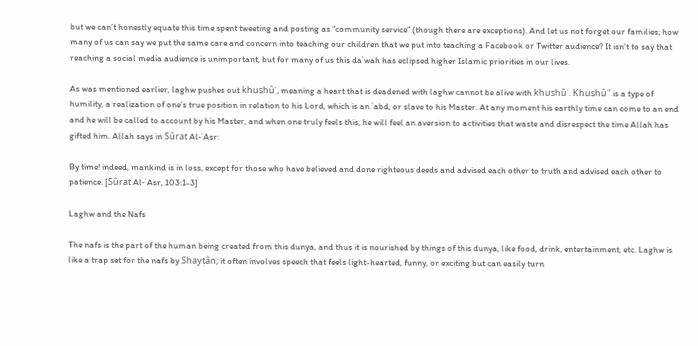but we can’t honestly equate this time spent tweeting and posting as “community service” (though there are exceptions). And let us not forget our families; how many of us can say we put the same care and concern into teaching our children that we put into teaching a Facebook or Twitter audience? It isn’t to say that reaching a social media audience is unimportant, but for many of us this daʿwah has eclipsed higher Islamic priorities in our lives.

As was mentioned earlier, laghw pushes out khushûʿ, meaning a heart that is deadened with laghw cannot be alive with khushûʿ. Khushûʿ’ is a type of humility, a realization of one’s true position in relation to his Lord, which is an ʿabd, or slave to his Master. At any moment his earthly time can come to an end and he will be called to account by his Master, and when one truly feels this, he will feel an aversion to activities that waste and disrespect the time Allah has gifted him. Allah says in Sûrat Al-ʿAsr:

By time! indeed, mankind is in loss, except for those who have believed and done righteous deeds and advised each other to truth and advised each other to patience. [Sûrat Al-ʿAsr, 103:1-3]

Laghw and the Nafs

The nafs is the part of the human being created from this dunya, and thus it is nourished by things of this dunya, like food, drink, entertainment, etc. Laghw is like a trap set for the nafs by Shayṭân; it often involves speech that feels light-hearted, funny, or exciting but can easily turn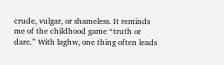crude, vulgar, or shameless. It reminds me of the childhood game “truth or dare.” With laghw, one thing often leads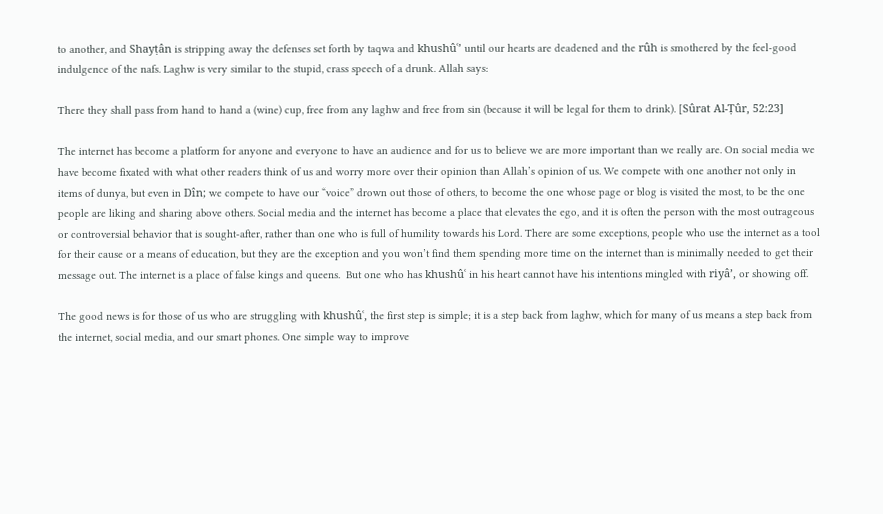to another, and Shayṭân is stripping away the defenses set forth by taqwa and khushûʿ’ until our hearts are deadened and the rûh is smothered by the feel-good indulgence of the nafs. Laghw is very similar to the stupid, crass speech of a drunk. Allah says:

There they shall pass from hand to hand a (wine) cup, free from any laghw and free from sin (because it will be legal for them to drink). [Sûrat Al-Ṭûr, 52:23]

The internet has become a platform for anyone and everyone to have an audience and for us to believe we are more important than we really are. On social media we have become fixated with what other readers think of us and worry more over their opinion than Allah’s opinion of us. We compete with one another not only in items of dunya, but even in Dîn; we compete to have our “voice” drown out those of others, to become the one whose page or blog is visited the most, to be the one people are liking and sharing above others. Social media and the internet has become a place that elevates the ego, and it is often the person with the most outrageous or controversial behavior that is sought-after, rather than one who is full of humility towards his Lord. There are some exceptions, people who use the internet as a tool for their cause or a means of education, but they are the exception and you won’t find them spending more time on the internet than is minimally needed to get their message out. The internet is a place of false kings and queens.  But one who has khushûʿ in his heart cannot have his intentions mingled with riyâ’, or showing off.

The good news is for those of us who are struggling with khushûʿ, the first step is simple; it is a step back from laghw, which for many of us means a step back from the internet, social media, and our smart phones. One simple way to improve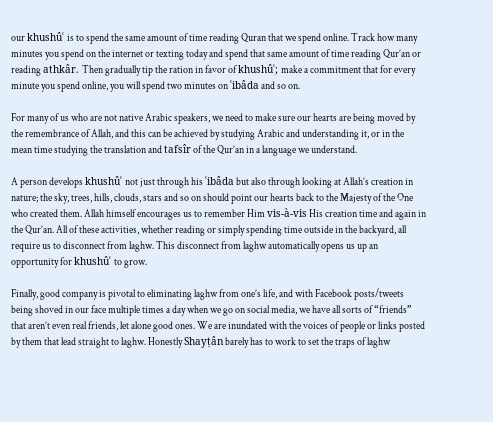our khushûʿ is to spend the same amount of time reading Quran that we spend online. Track how many minutes you spend on the internet or texting today and spend that same amount of time reading Qur’an or reading athkâr. Then gradually tip the ration in favor of khushûʿ; make a commitment that for every minute you spend online, you will spend two minutes on ʿibâda and so on.

For many of us who are not native Arabic speakers, we need to make sure our hearts are being moved by the remembrance of Allah, and this can be achieved by studying Arabic and understanding it, or in the mean time studying the translation and tafsîr of the Qur’an in a language we understand.

A person develops khushûʿ not just through his ʿibâda but also through looking at Allah’s creation in nature; the sky, trees, hills, clouds, stars and so on should point our hearts back to the Majesty of the One who created them. Allah himself encourages us to remember Him vis-à-vis His creation time and again in the Qur’an. All of these activities, whether reading or simply spending time outside in the backyard, all require us to disconnect from laghw. This disconnect from laghw automatically opens us up an opportunity for khushûʿ to grow.

Finally, good company is pivotal to eliminating laghw from one’s life, and with Facebook posts/tweets being shoved in our face multiple times a day when we go on social media, we have all sorts of “friends” that aren’t even real friends, let alone good ones. We are inundated with the voices of people or links posted by them that lead straight to laghw. Honestly Shayṭân barely has to work to set the traps of laghw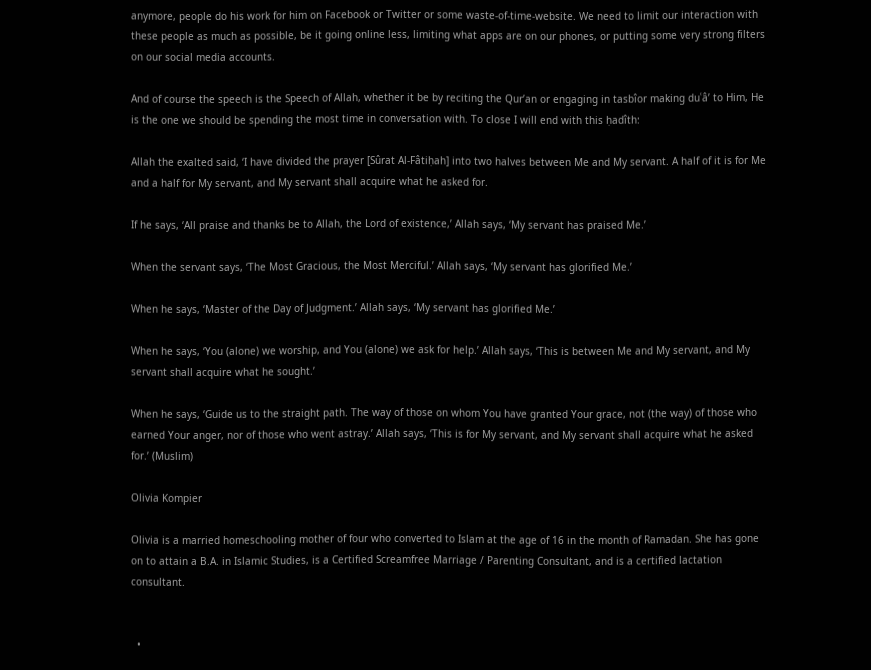anymore, people do his work for him on Facebook or Twitter or some waste-of-time-website. We need to limit our interaction with these people as much as possible, be it going online less, limiting what apps are on our phones, or putting some very strong filters on our social media accounts.

And of course the speech is the Speech of Allah, whether it be by reciting the Qur’an or engaging in tasbîor making duʿâ’ to Him, He is the one we should be spending the most time in conversation with. To close I will end with this ḥadîth:

Allah the exalted said, ‘I have divided the prayer [Sûrat Al-Fâtiḥah] into two halves between Me and My servant. A half of it is for Me and a half for My servant, and My servant shall acquire what he asked for.

If he says, ‘All praise and thanks be to Allah, the Lord of existence,’ Allah says, ‘My servant has praised Me.’

When the servant says, ‘The Most Gracious, the Most Merciful.’ Allah says, ‘My servant has glorified Me.’

When he says, ‘Master of the Day of Judgment.’ Allah says, ‘My servant has glorified Me.’

When he says, ‘You (alone) we worship, and You (alone) we ask for help.’ Allah says, ‘This is between Me and My servant, and My servant shall acquire what he sought.’

When he says, ‘Guide us to the straight path. The way of those on whom You have granted Your grace, not (the way) of those who earned Your anger, nor of those who went astray.’ Allah says, ‘This is for My servant, and My servant shall acquire what he asked for.’ (Muslim)

Olivia Kompier

Olivia is a married homeschooling mother of four who converted to Islam at the age of 16 in the month of Ramadan. She has gone on to attain a B.A. in Islamic Studies, is a Certified Screamfree Marriage / Parenting Consultant, and is a certified lactation consultant.


  •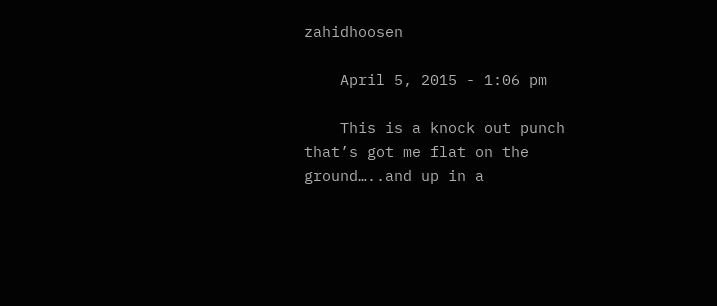zahidhoosen

    April 5, 2015 - 1:06 pm

    This is a knock out punch that’s got me flat on the ground…..and up in a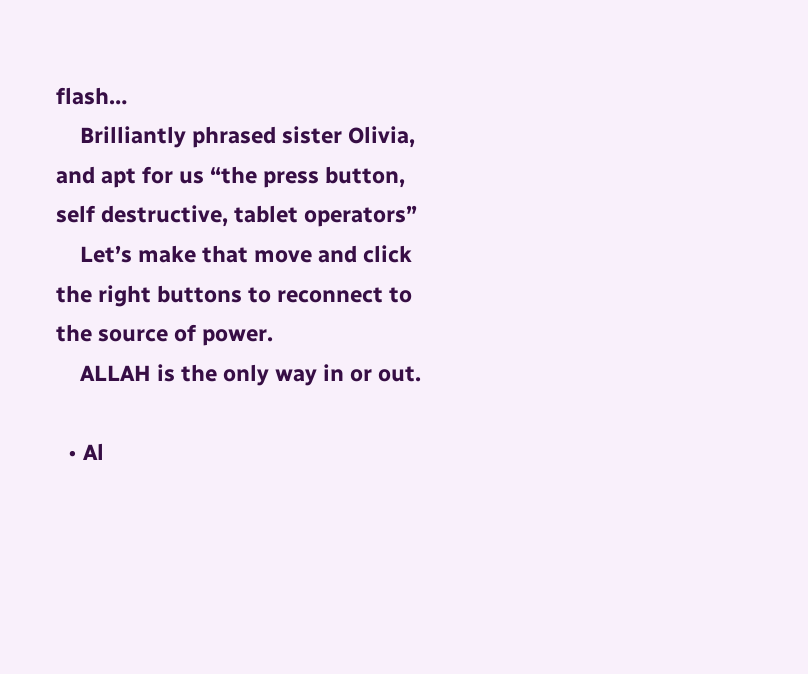flash…
    Brilliantly phrased sister Olivia, and apt for us “the press button, self destructive, tablet operators”
    Let’s make that move and click the right buttons to reconnect to the source of power.
    ALLAH is the only way in or out.

  • Al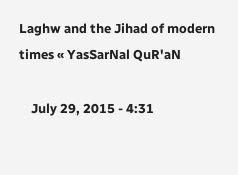Laghw and the Jihad of modern times « YasSarNal QuR'aN

    July 29, 2015 - 4:31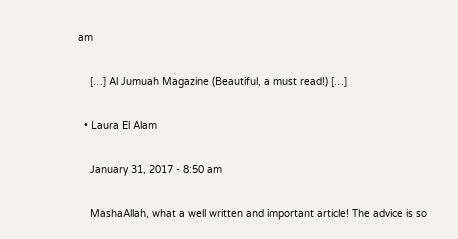am

    […] Al Jumuah Magazine (Beautiful, a must read!) […]

  • Laura El Alam

    January 31, 2017 - 8:50 am

    MashaAllah, what a well written and important article! The advice is so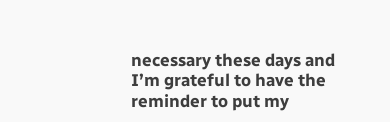necessary these days and I’m grateful to have the reminder to put my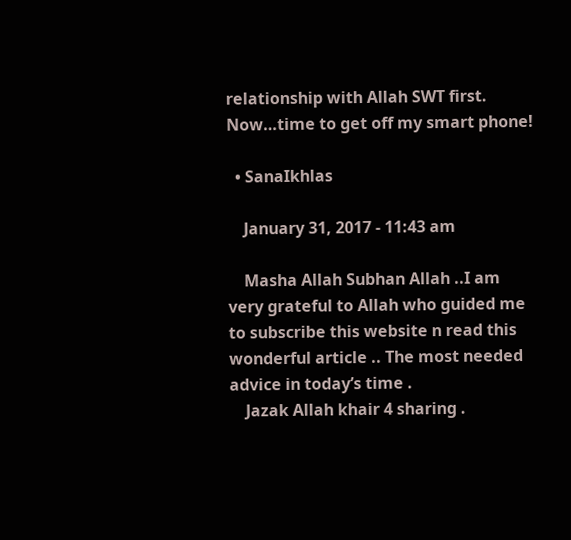relationship with Allah SWT first. Now…time to get off my smart phone!

  • SanaIkhlas

    January 31, 2017 - 11:43 am

    Masha Allah Subhan Allah ..I am very grateful to Allah who guided me to subscribe this website n read this wonderful article .. The most needed advice in today’s time .
    Jazak Allah khair 4 sharing .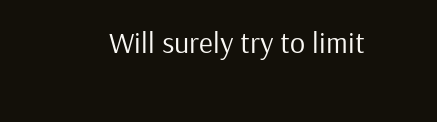Will surely try to limit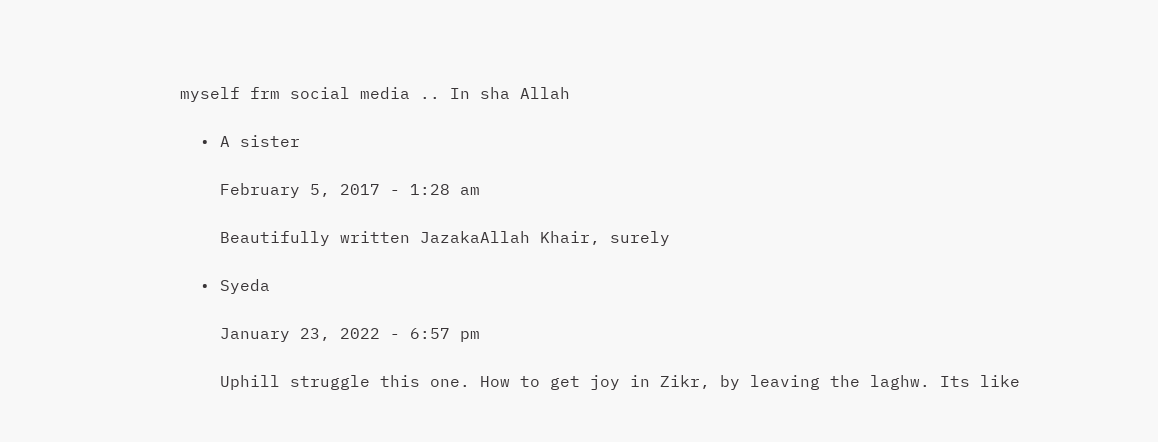myself frm social media .. In sha Allah

  • A sister

    February 5, 2017 - 1:28 am

    Beautifully written JazakaAllah Khair, surely

  • Syeda

    January 23, 2022 - 6:57 pm

    Uphill struggle this one. How to get joy in Zikr, by leaving the laghw. Its like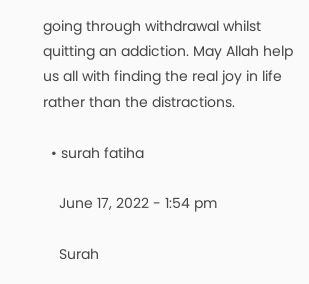going through withdrawal whilst quitting an addiction. May Allah help us all with finding the real joy in life rather than the distractions.

  • surah fatiha

    June 17, 2022 - 1:54 pm

    Surah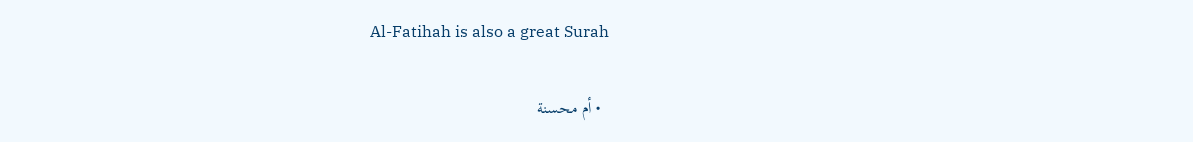Al-Fatihah is also a great Surah

  • أم محسنة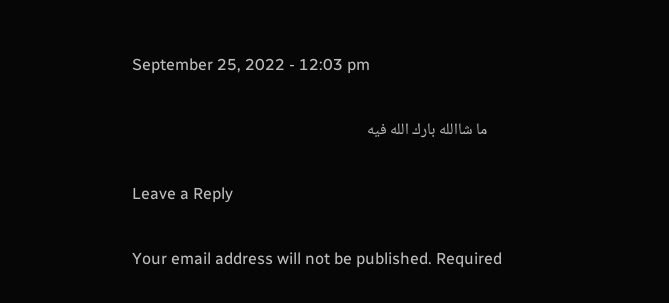September 25, 2022 - 12:03 pm

    ما شاالله بارك الله فيه

Leave a Reply

Your email address will not be published. Required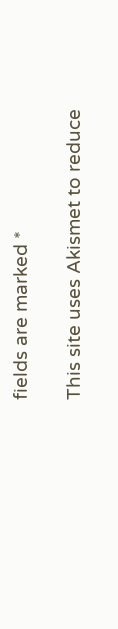fields are marked *

This site uses Akismet to reduce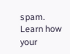spam. Learn how your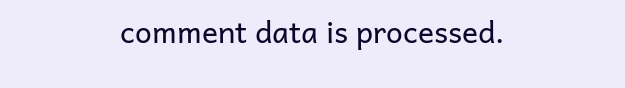comment data is processed.